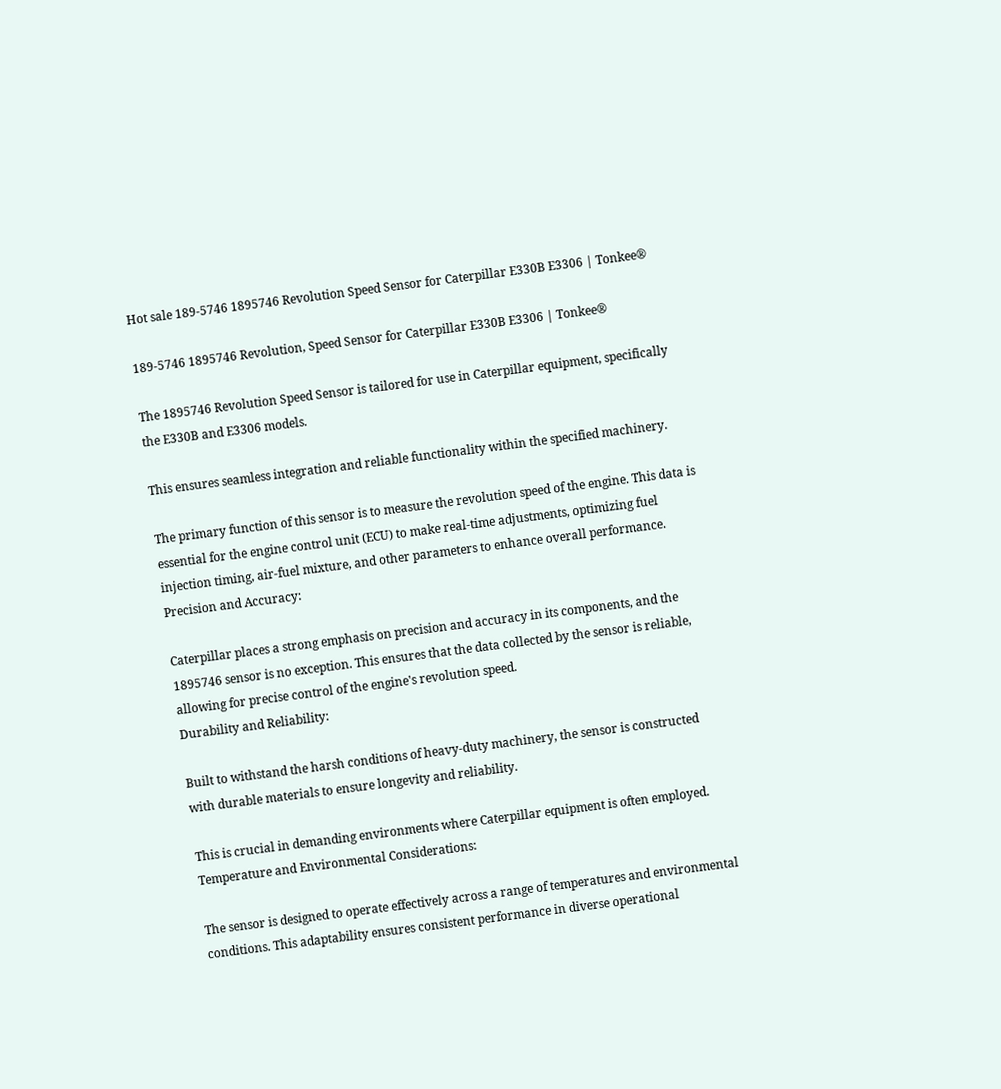Hot sale 189-5746 1895746 Revolution Speed Sensor for Caterpillar E330B E3306 | Tonkee®

189-5746 1895746 Revolution, Speed Sensor for Caterpillar E330B E3306 | Tonkee®

The 1895746 Revolution Speed Sensor is tailored for use in Caterpillar equipment, specifically the E330B and E3306 models.

This ensures seamless integration and reliable functionality within the specified machinery.

The primary function of this sensor is to measure the revolution speed of the engine. This data is essential for the engine control unit (ECU) to make real-time adjustments, optimizing fuel injection timing, air-fuel mixture, and other parameters to enhance overall performance.
Precision and Accuracy:

Caterpillar places a strong emphasis on precision and accuracy in its components, and the 1895746 sensor is no exception. This ensures that the data collected by the sensor is reliable, allowing for precise control of the engine's revolution speed.
Durability and Reliability:

Built to withstand the harsh conditions of heavy-duty machinery, the sensor is constructed with durable materials to ensure longevity and reliability.

This is crucial in demanding environments where Caterpillar equipment is often employed.
Temperature and Environmental Considerations:

The sensor is designed to operate effectively across a range of temperatures and environmental conditions. This adaptability ensures consistent performance in diverse operational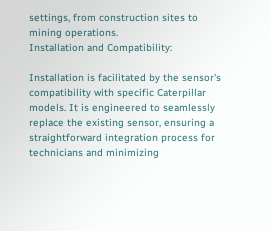settings, from construction sites to mining operations.
Installation and Compatibility:

Installation is facilitated by the sensor's compatibility with specific Caterpillar models. It is engineered to seamlessly replace the existing sensor, ensuring a straightforward integration process for technicians and minimizing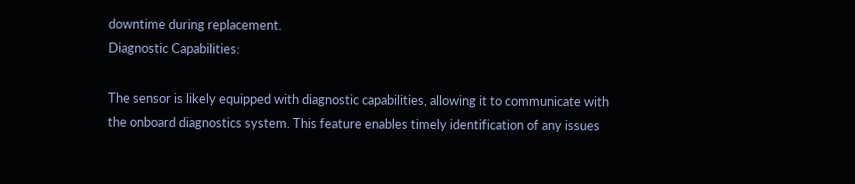downtime during replacement.
Diagnostic Capabilities:

The sensor is likely equipped with diagnostic capabilities, allowing it to communicate with the onboard diagnostics system. This feature enables timely identification of any issues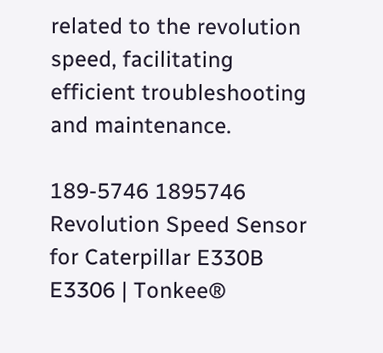related to the revolution speed, facilitating efficient troubleshooting and maintenance.

189-5746 1895746 Revolution Speed Sensor for Caterpillar E330B E3306 | Tonkee®